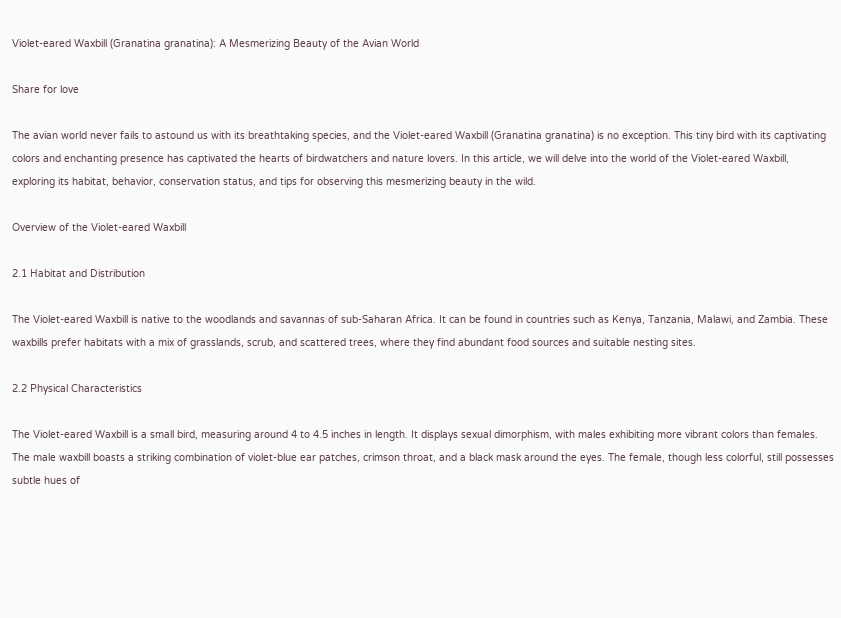Violet-eared Waxbill (Granatina granatina): A Mesmerizing Beauty of the Avian World

Share for love

The avian world never fails to astound us with its breathtaking species, and the Violet-eared Waxbill (Granatina granatina) is no exception. This tiny bird with its captivating colors and enchanting presence has captivated the hearts of birdwatchers and nature lovers. In this article, we will delve into the world of the Violet-eared Waxbill, exploring its habitat, behavior, conservation status, and tips for observing this mesmerizing beauty in the wild.

Overview of the Violet-eared Waxbill

2.1 Habitat and Distribution

The Violet-eared Waxbill is native to the woodlands and savannas of sub-Saharan Africa. It can be found in countries such as Kenya, Tanzania, Malawi, and Zambia. These waxbills prefer habitats with a mix of grasslands, scrub, and scattered trees, where they find abundant food sources and suitable nesting sites.

2.2 Physical Characteristics

The Violet-eared Waxbill is a small bird, measuring around 4 to 4.5 inches in length. It displays sexual dimorphism, with males exhibiting more vibrant colors than females. The male waxbill boasts a striking combination of violet-blue ear patches, crimson throat, and a black mask around the eyes. The female, though less colorful, still possesses subtle hues of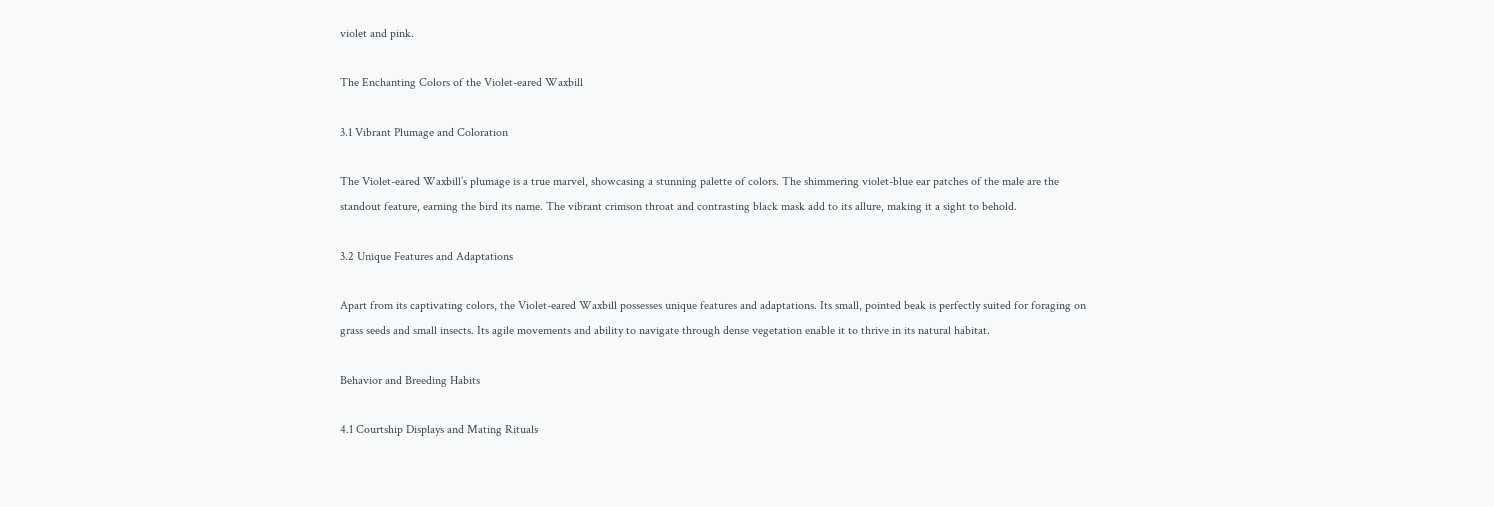violet and pink.

The Enchanting Colors of the Violet-eared Waxbill

3.1 Vibrant Plumage and Coloration

The Violet-eared Waxbill’s plumage is a true marvel, showcasing a stunning palette of colors. The shimmering violet-blue ear patches of the male are the standout feature, earning the bird its name. The vibrant crimson throat and contrasting black mask add to its allure, making it a sight to behold.

3.2 Unique Features and Adaptations

Apart from its captivating colors, the Violet-eared Waxbill possesses unique features and adaptations. Its small, pointed beak is perfectly suited for foraging on grass seeds and small insects. Its agile movements and ability to navigate through dense vegetation enable it to thrive in its natural habitat.

Behavior and Breeding Habits

4.1 Courtship Displays and Mating Rituals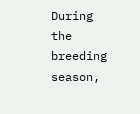During the breeding season,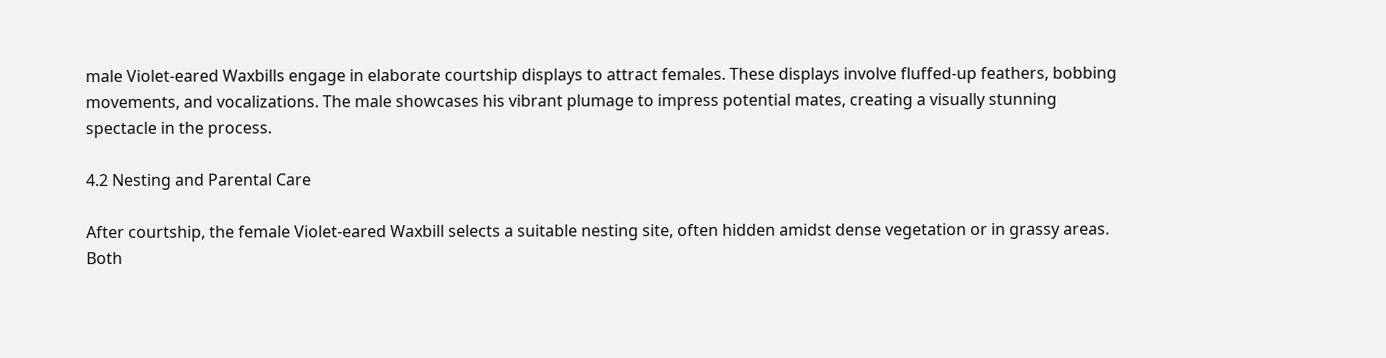male Violet-eared Waxbills engage in elaborate courtship displays to attract females. These displays involve fluffed-up feathers, bobbing movements, and vocalizations. The male showcases his vibrant plumage to impress potential mates, creating a visually stunning spectacle in the process.

4.2 Nesting and Parental Care

After courtship, the female Violet-eared Waxbill selects a suitable nesting site, often hidden amidst dense vegetation or in grassy areas. Both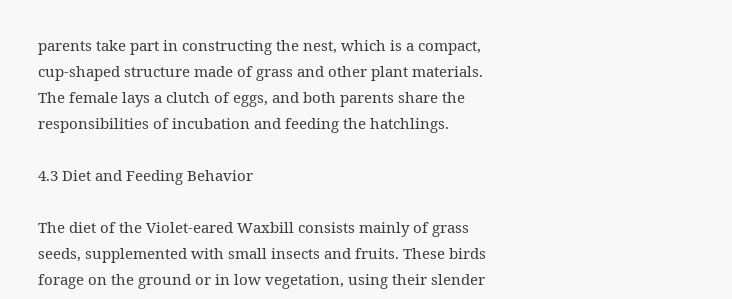parents take part in constructing the nest, which is a compact, cup-shaped structure made of grass and other plant materials. The female lays a clutch of eggs, and both parents share the responsibilities of incubation and feeding the hatchlings.

4.3 Diet and Feeding Behavior

The diet of the Violet-eared Waxbill consists mainly of grass seeds, supplemented with small insects and fruits. These birds forage on the ground or in low vegetation, using their slender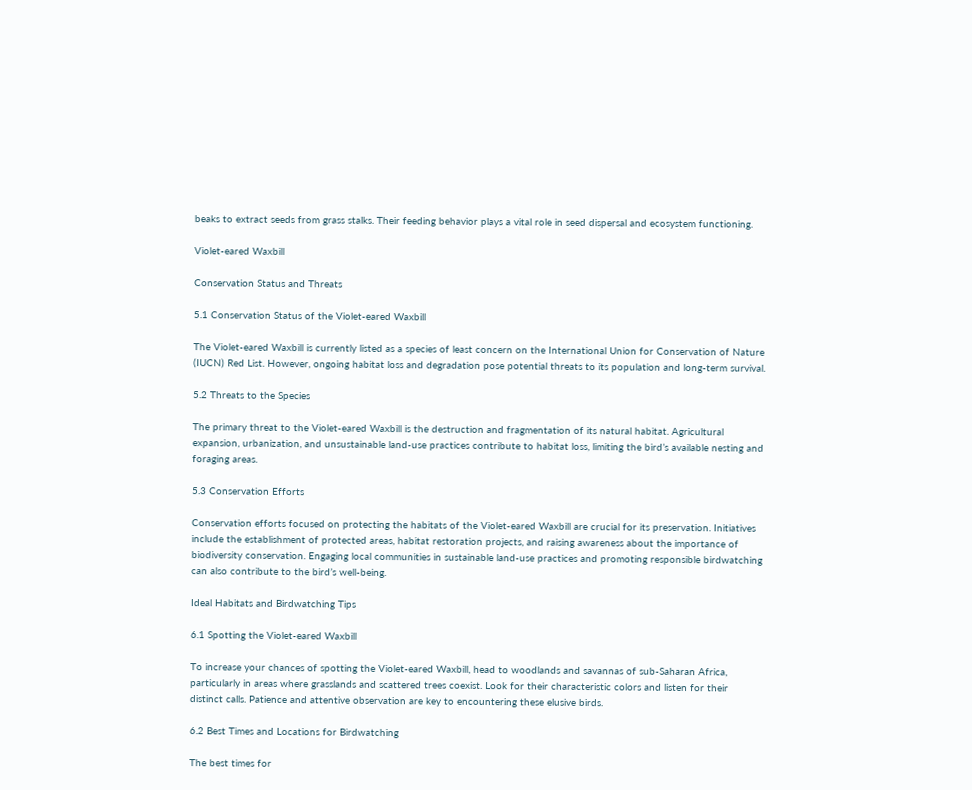beaks to extract seeds from grass stalks. Their feeding behavior plays a vital role in seed dispersal and ecosystem functioning.

Violet-eared Waxbill

Conservation Status and Threats

5.1 Conservation Status of the Violet-eared Waxbill

The Violet-eared Waxbill is currently listed as a species of least concern on the International Union for Conservation of Nature (IUCN) Red List. However, ongoing habitat loss and degradation pose potential threats to its population and long-term survival.

5.2 Threats to the Species

The primary threat to the Violet-eared Waxbill is the destruction and fragmentation of its natural habitat. Agricultural expansion, urbanization, and unsustainable land-use practices contribute to habitat loss, limiting the bird’s available nesting and foraging areas.

5.3 Conservation Efforts

Conservation efforts focused on protecting the habitats of the Violet-eared Waxbill are crucial for its preservation. Initiatives include the establishment of protected areas, habitat restoration projects, and raising awareness about the importance of biodiversity conservation. Engaging local communities in sustainable land-use practices and promoting responsible birdwatching can also contribute to the bird’s well-being.

Ideal Habitats and Birdwatching Tips

6.1 Spotting the Violet-eared Waxbill

To increase your chances of spotting the Violet-eared Waxbill, head to woodlands and savannas of sub-Saharan Africa, particularly in areas where grasslands and scattered trees coexist. Look for their characteristic colors and listen for their distinct calls. Patience and attentive observation are key to encountering these elusive birds.

6.2 Best Times and Locations for Birdwatching

The best times for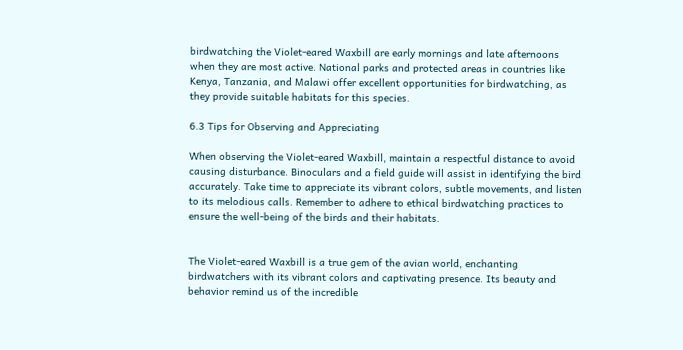birdwatching the Violet-eared Waxbill are early mornings and late afternoons when they are most active. National parks and protected areas in countries like Kenya, Tanzania, and Malawi offer excellent opportunities for birdwatching, as they provide suitable habitats for this species.

6.3 Tips for Observing and Appreciating

When observing the Violet-eared Waxbill, maintain a respectful distance to avoid causing disturbance. Binoculars and a field guide will assist in identifying the bird accurately. Take time to appreciate its vibrant colors, subtle movements, and listen to its melodious calls. Remember to adhere to ethical birdwatching practices to ensure the well-being of the birds and their habitats.


The Violet-eared Waxbill is a true gem of the avian world, enchanting birdwatchers with its vibrant colors and captivating presence. Its beauty and behavior remind us of the incredible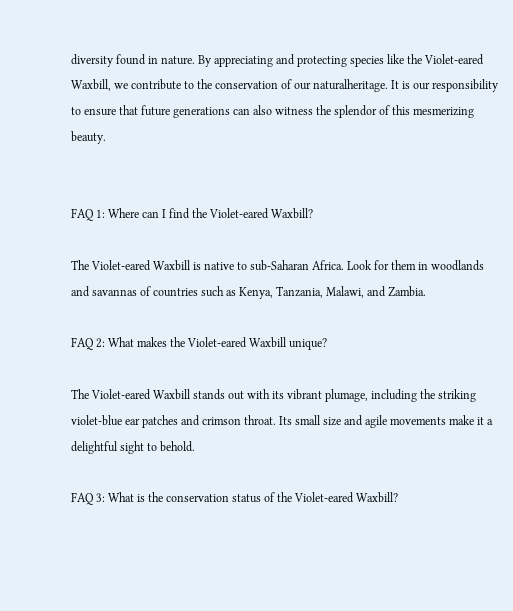diversity found in nature. By appreciating and protecting species like the Violet-eared Waxbill, we contribute to the conservation of our naturalheritage. It is our responsibility to ensure that future generations can also witness the splendor of this mesmerizing beauty.


FAQ 1: Where can I find the Violet-eared Waxbill?

The Violet-eared Waxbill is native to sub-Saharan Africa. Look for them in woodlands and savannas of countries such as Kenya, Tanzania, Malawi, and Zambia.

FAQ 2: What makes the Violet-eared Waxbill unique?

The Violet-eared Waxbill stands out with its vibrant plumage, including the striking violet-blue ear patches and crimson throat. Its small size and agile movements make it a delightful sight to behold.

FAQ 3: What is the conservation status of the Violet-eared Waxbill?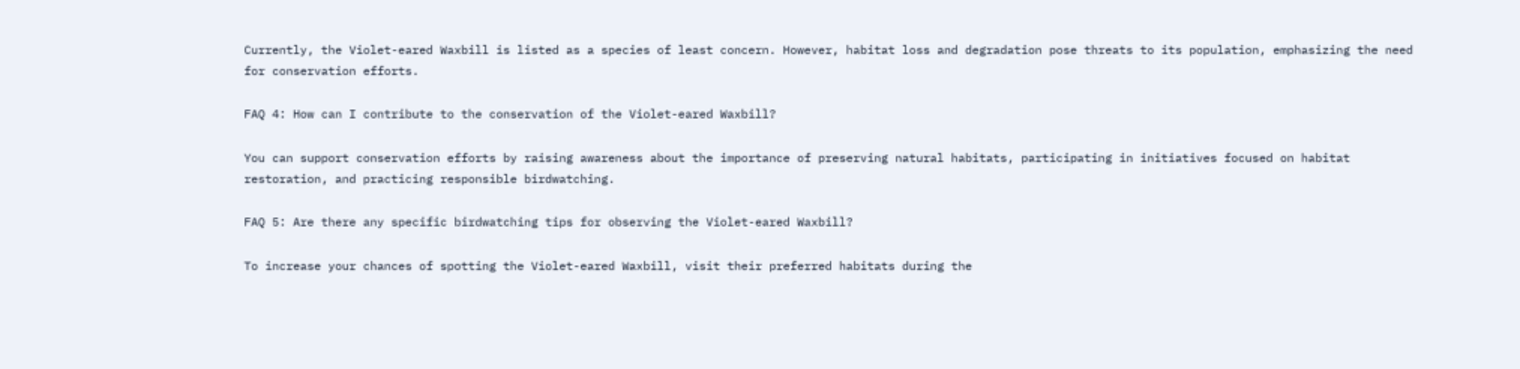Currently, the Violet-eared Waxbill is listed as a species of least concern. However, habitat loss and degradation pose threats to its population, emphasizing the need for conservation efforts.

FAQ 4: How can I contribute to the conservation of the Violet-eared Waxbill?

You can support conservation efforts by raising awareness about the importance of preserving natural habitats, participating in initiatives focused on habitat restoration, and practicing responsible birdwatching.

FAQ 5: Are there any specific birdwatching tips for observing the Violet-eared Waxbill?

To increase your chances of spotting the Violet-eared Waxbill, visit their preferred habitats during the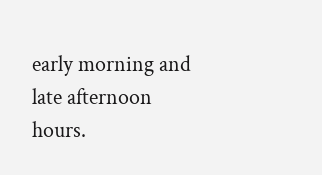early morning and late afternoon hours.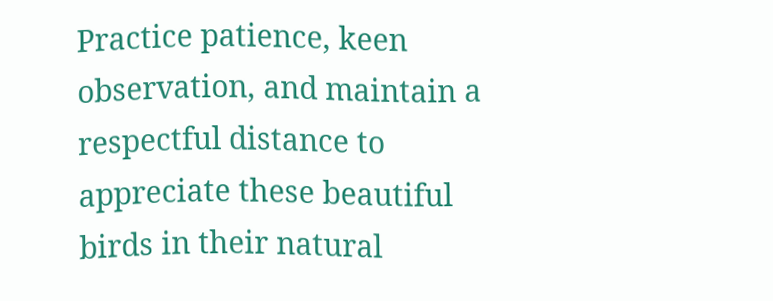Practice patience, keen observation, and maintain a respectful distance to appreciate these beautiful birds in their natural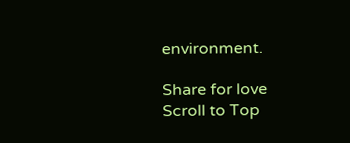environment.

Share for love
Scroll to Top